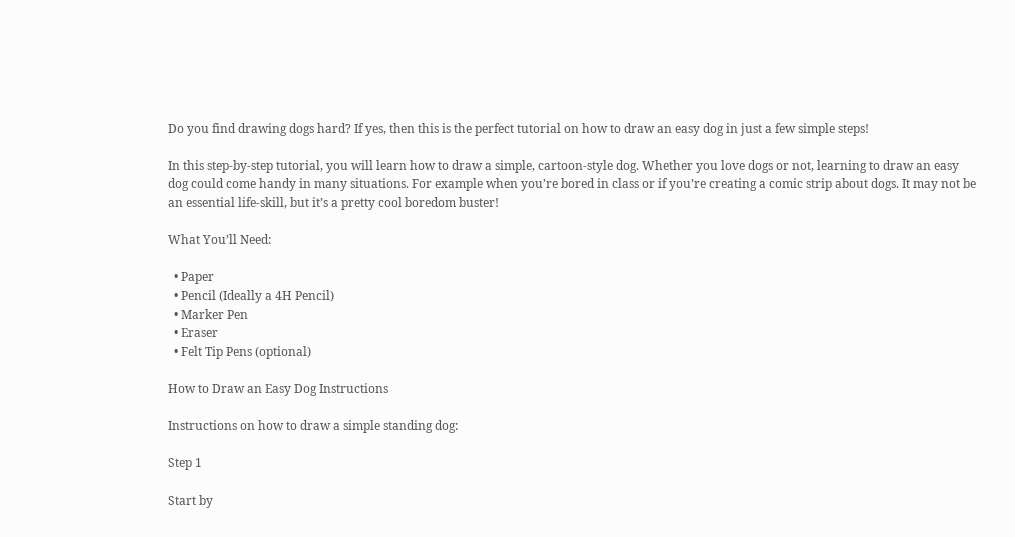Do you find drawing dogs hard? If yes, then this is the perfect tutorial on how to draw an easy dog in just a few simple steps!

In this step-by-step tutorial, you will learn how to draw a simple, cartoon-style dog. Whether you love dogs or not, learning to draw an easy dog could come handy in many situations. For example when you’re bored in class or if you’re creating a comic strip about dogs. It may not be an essential life-skill, but it’s a pretty cool boredom buster!

What You’ll Need:

  • Paper
  • Pencil (Ideally a 4H Pencil)
  • Marker Pen
  • Eraser
  • Felt Tip Pens (optional)

How to Draw an Easy Dog Instructions

Instructions on how to draw a simple standing dog:

Step 1

Start by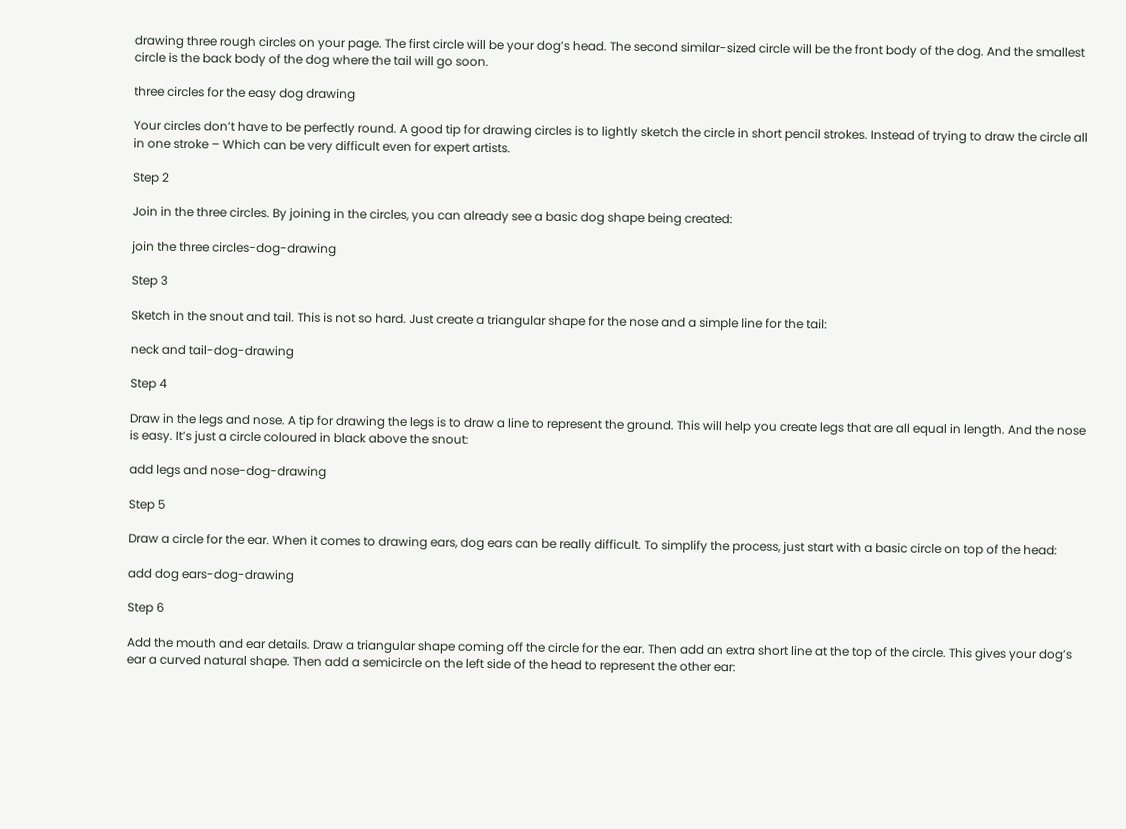drawing three rough circles on your page. The first circle will be your dog’s head. The second similar-sized circle will be the front body of the dog. And the smallest circle is the back body of the dog where the tail will go soon.

three circles for the easy dog drawing

Your circles don’t have to be perfectly round. A good tip for drawing circles is to lightly sketch the circle in short pencil strokes. Instead of trying to draw the circle all in one stroke – Which can be very difficult even for expert artists.

Step 2

Join in the three circles. By joining in the circles, you can already see a basic dog shape being created:

join the three circles-dog-drawing

Step 3

Sketch in the snout and tail. This is not so hard. Just create a triangular shape for the nose and a simple line for the tail:

neck and tail-dog-drawing

Step 4

Draw in the legs and nose. A tip for drawing the legs is to draw a line to represent the ground. This will help you create legs that are all equal in length. And the nose is easy. It’s just a circle coloured in black above the snout:

add legs and nose-dog-drawing

Step 5

Draw a circle for the ear. When it comes to drawing ears, dog ears can be really difficult. To simplify the process, just start with a basic circle on top of the head:

add dog ears-dog-drawing

Step 6

Add the mouth and ear details. Draw a triangular shape coming off the circle for the ear. Then add an extra short line at the top of the circle. This gives your dog’s ear a curved natural shape. Then add a semicircle on the left side of the head to represent the other ear: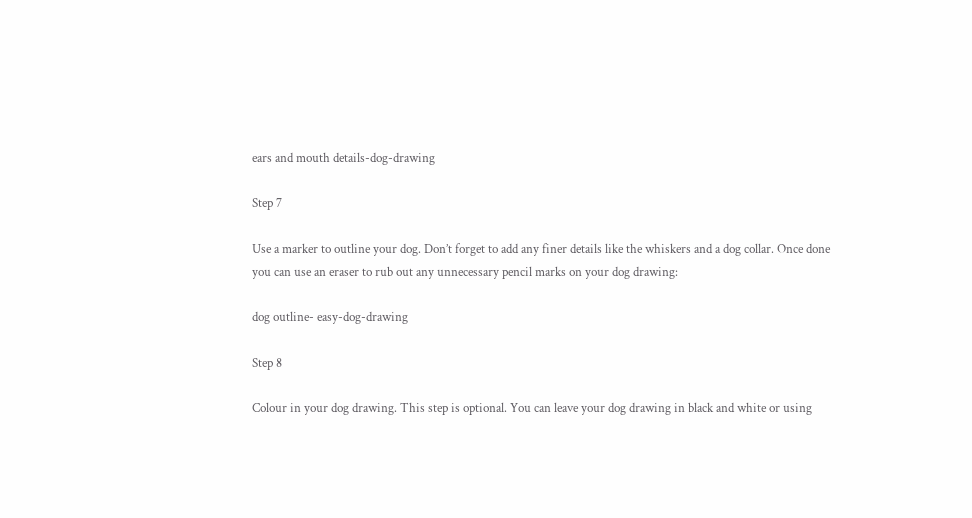ears and mouth details-dog-drawing

Step 7

Use a marker to outline your dog. Don’t forget to add any finer details like the whiskers and a dog collar. Once done you can use an eraser to rub out any unnecessary pencil marks on your dog drawing:

dog outline- easy-dog-drawing

Step 8

Colour in your dog drawing. This step is optional. You can leave your dog drawing in black and white or using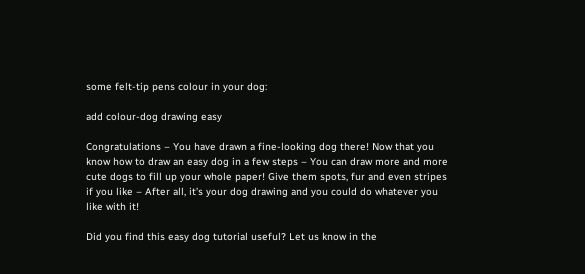some felt-tip pens colour in your dog:

add colour-dog drawing easy

Congratulations – You have drawn a fine-looking dog there! Now that you know how to draw an easy dog in a few steps – You can draw more and more cute dogs to fill up your whole paper! Give them spots, fur and even stripes if you like – After all, it’s your dog drawing and you could do whatever you like with it!

Did you find this easy dog tutorial useful? Let us know in the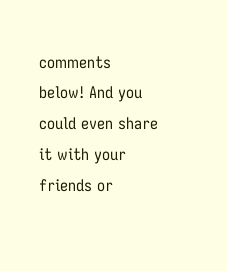comments below! And you could even share it with your friends or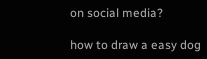on social media?

how to draw a easy dog